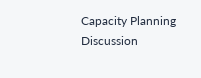Capacity Planning Discussion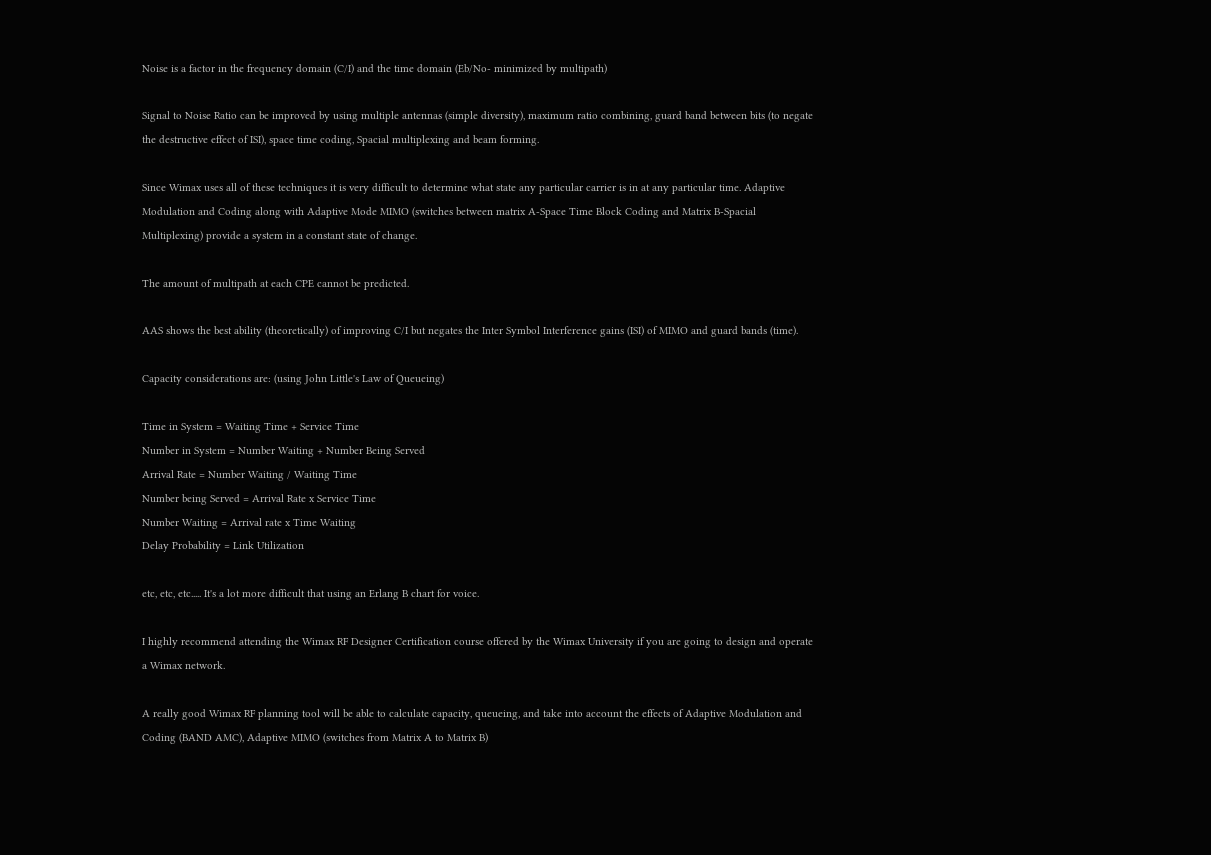Noise is a factor in the frequency domain (C/I) and the time domain (Eb/No- minimized by multipath)

Signal to Noise Ratio can be improved by using multiple antennas (simple diversity), maximum ratio combining, guard band between bits (to negate the destructive effect of ISI), space time coding, Spacial multiplexing and beam forming.

Since Wimax uses all of these techniques it is very difficult to determine what state any particular carrier is in at any particular time. Adaptive Modulation and Coding along with Adaptive Mode MIMO (switches between matrix A-Space Time Block Coding and Matrix B-Spacial Multiplexing) provide a system in a constant state of change.

The amount of multipath at each CPE cannot be predicted.

AAS shows the best ability (theoretically) of improving C/I but negates the Inter Symbol Interference gains (ISI) of MIMO and guard bands (time).

Capacity considerations are: (using John Little's Law of Queueing)

Time in System = Waiting Time + Service Time
Number in System = Number Waiting + Number Being Served
Arrival Rate = Number Waiting / Waiting Time
Number being Served = Arrival Rate x Service Time
Number Waiting = Arrival rate x Time Waiting
Delay Probability = Link Utilization

etc, etc, etc..... It's a lot more difficult that using an Erlang B chart for voice.

I highly recommend attending the Wimax RF Designer Certification course offered by the Wimax University if you are going to design and operate a Wimax network.

A really good Wimax RF planning tool will be able to calculate capacity, queueing, and take into account the effects of Adaptive Modulation and Coding (BAND AMC), Adaptive MIMO (switches from Matrix A to Matrix B)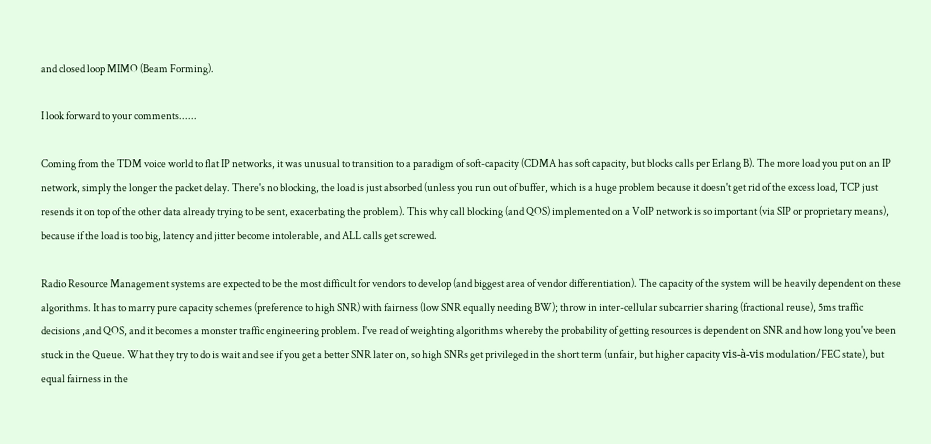and closed loop MIMO (Beam Forming).

I look forward to your comments......

Coming from the TDM voice world to flat IP networks, it was unusual to transition to a paradigm of soft-capacity (CDMA has soft capacity, but blocks calls per Erlang B). The more load you put on an IP network, simply the longer the packet delay. There's no blocking, the load is just absorbed (unless you run out of buffer, which is a huge problem because it doesn't get rid of the excess load, TCP just resends it on top of the other data already trying to be sent, exacerbating the problem). This why call blocking (and QOS) implemented on a VoIP network is so important (via SIP or proprietary means), because if the load is too big, latency and jitter become intolerable, and ALL calls get screwed.

Radio Resource Management systems are expected to be the most difficult for vendors to develop (and biggest area of vendor differentiation). The capacity of the system will be heavily dependent on these algorithms. It has to marry pure capacity schemes (preference to high SNR) with fairness (low SNR equally needing BW); throw in inter-cellular subcarrier sharing (fractional reuse), 5ms traffic decisions ,and QOS, and it becomes a monster traffic engineering problem. I've read of weighting algorithms whereby the probability of getting resources is dependent on SNR and how long you've been stuck in the Queue. What they try to do is wait and see if you get a better SNR later on, so high SNRs get privileged in the short term (unfair, but higher capacity vis-à-vis modulation/FEC state), but equal fairness in the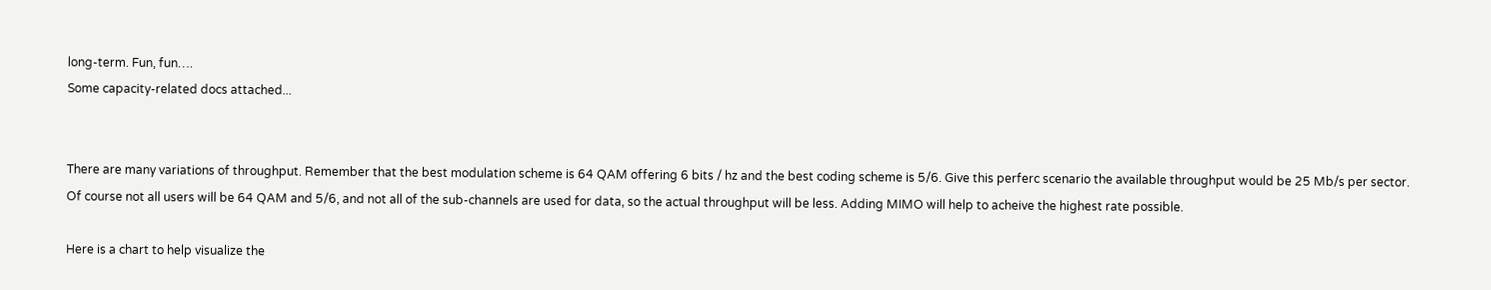long-term. Fun, fun….
Some capacity-related docs attached...


There are many variations of throughput. Remember that the best modulation scheme is 64 QAM offering 6 bits / hz and the best coding scheme is 5/6. Give this perferc scenario the available throughput would be 25 Mb/s per sector. Of course not all users will be 64 QAM and 5/6, and not all of the sub-channels are used for data, so the actual throughput will be less. Adding MIMO will help to acheive the highest rate possible.

Here is a chart to help visualize the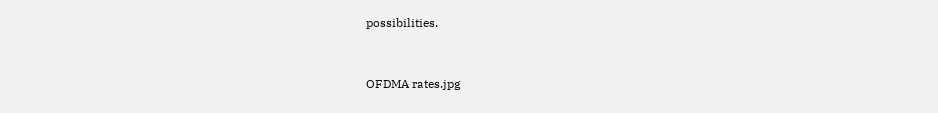possibilities.


OFDMA rates.jpg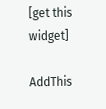[get this widget]

AddThis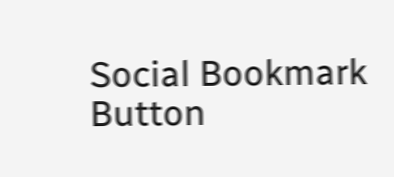Social Bookmark Button